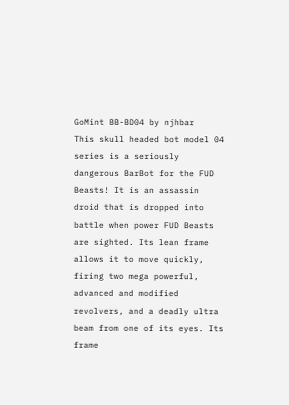GoMint BB-BD04 by njhbar
This skull headed bot model 04 series is a seriously dangerous BarBot for the FUD Beasts! It is an assassin droid that is dropped into battle when power FUD Beasts are sighted. Its lean frame allows it to move quickly, firing two mega powerful, advanced and modified revolvers, and a deadly ultra beam from one of its eyes. Its frame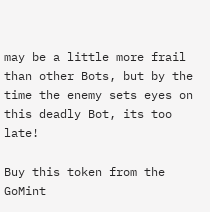may be a little more frail than other Bots, but by the time the enemy sets eyes on this deadly Bot, its too late!

Buy this token from the GoMint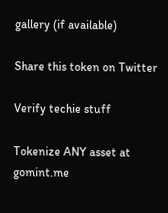gallery (if available)

Share this token on Twitter

Verify techie stuff

Tokenize ANY asset at gomint.me